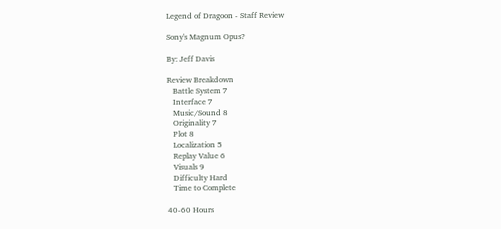Legend of Dragoon - Staff Review

Sony's Magnum Opus?

By: Jeff Davis

Review Breakdown
   Battle System 7
   Interface 7
   Music/Sound 8
   Originality 7
   Plot 8
   Localization 5
   Replay Value 6
   Visuals 9
   Difficulty Hard
   Time to Complete

40-60 Hours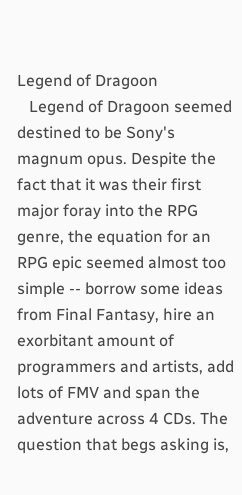Legend of Dragoon
   Legend of Dragoon seemed destined to be Sony's magnum opus. Despite the fact that it was their first major foray into the RPG genre, the equation for an RPG epic seemed almost too simple -- borrow some ideas from Final Fantasy, hire an exorbitant amount of programmers and artists, add lots of FMV and span the adventure across 4 CDs. The question that begs asking is,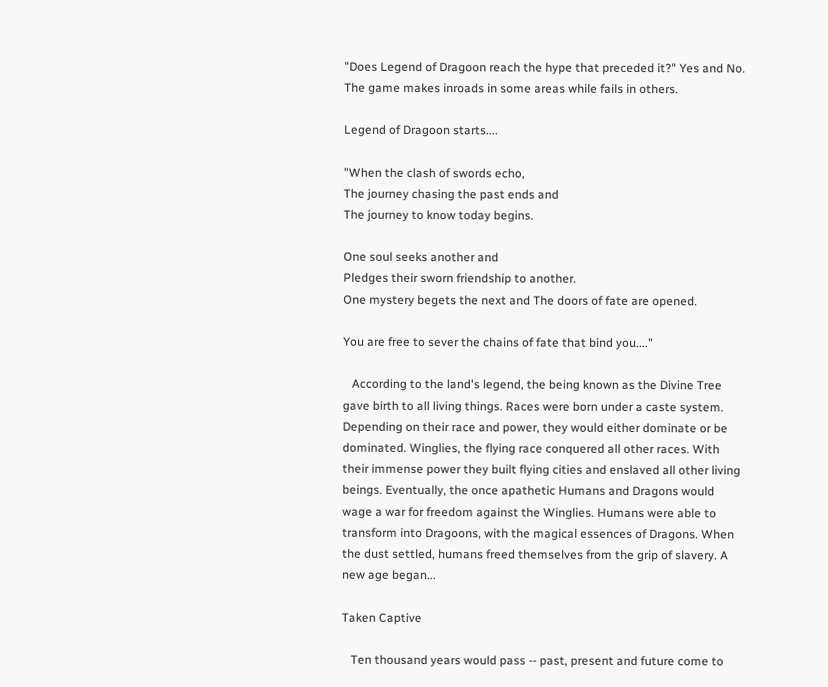"Does Legend of Dragoon reach the hype that preceded it?" Yes and No. The game makes inroads in some areas while fails in others.

Legend of Dragoon starts....

"When the clash of swords echo,
The journey chasing the past ends and
The journey to know today begins.

One soul seeks another and
Pledges their sworn friendship to another.
One mystery begets the next and The doors of fate are opened.

You are free to sever the chains of fate that bind you...."

   According to the land's legend, the being known as the Divine Tree gave birth to all living things. Races were born under a caste system. Depending on their race and power, they would either dominate or be dominated. Winglies, the flying race conquered all other races. With their immense power they built flying cities and enslaved all other living beings. Eventually, the once apathetic Humans and Dragons would wage a war for freedom against the Winglies. Humans were able to transform into Dragoons, with the magical essences of Dragons. When the dust settled, humans freed themselves from the grip of slavery. A new age began...

Taken Captive

   Ten thousand years would pass -- past, present and future come to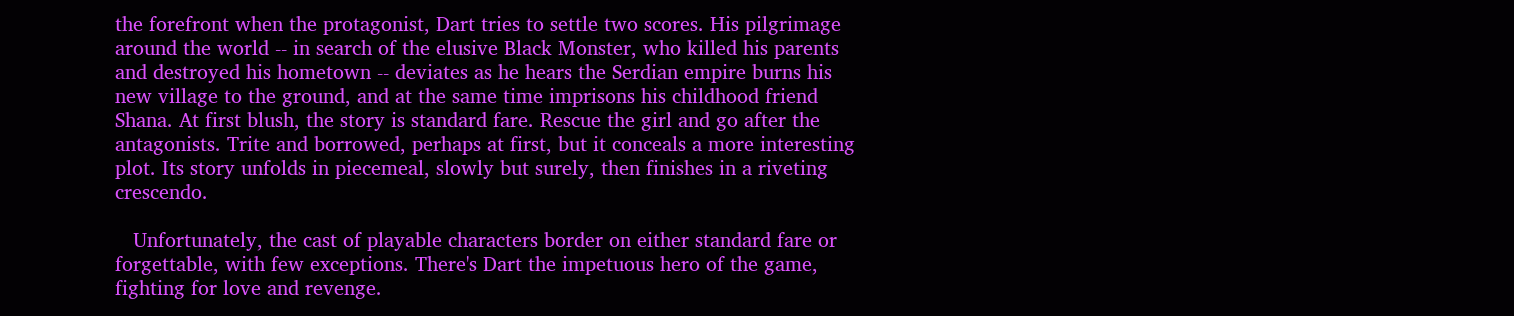the forefront when the protagonist, Dart tries to settle two scores. His pilgrimage around the world -- in search of the elusive Black Monster, who killed his parents and destroyed his hometown -- deviates as he hears the Serdian empire burns his new village to the ground, and at the same time imprisons his childhood friend Shana. At first blush, the story is standard fare. Rescue the girl and go after the antagonists. Trite and borrowed, perhaps at first, but it conceals a more interesting plot. Its story unfolds in piecemeal, slowly but surely, then finishes in a riveting crescendo.

   Unfortunately, the cast of playable characters border on either standard fare or forgettable, with few exceptions. There's Dart the impetuous hero of the game, fighting for love and revenge.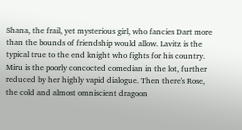Shana, the frail, yet mysterious girl, who fancies Dart more than the bounds of friendship would allow. Lavitz is the typical true to the end knight who fights for his country. Miru is the poorly concocted comedian in the lot, further reduced by her highly vapid dialogue. Then there's Rose, the cold and almost omniscient dragoon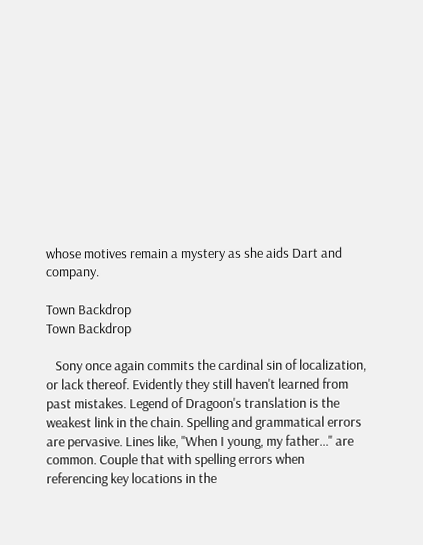whose motives remain a mystery as she aids Dart and company.

Town Backdrop
Town Backdrop

   Sony once again commits the cardinal sin of localization, or lack thereof. Evidently they still haven't learned from past mistakes. Legend of Dragoon's translation is the weakest link in the chain. Spelling and grammatical errors are pervasive. Lines like, "When I young, my father..." are common. Couple that with spelling errors when referencing key locations in the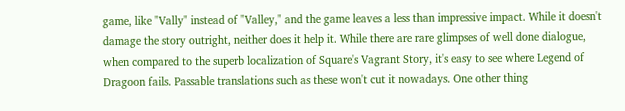game, like "Vally" instead of "Valley," and the game leaves a less than impressive impact. While it doesn't damage the story outright, neither does it help it. While there are rare glimpses of well done dialogue, when compared to the superb localization of Square's Vagrant Story, it's easy to see where Legend of Dragoon fails. Passable translations such as these won't cut it nowadays. One other thing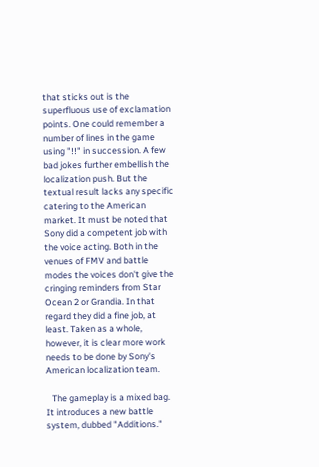that sticks out is the superfluous use of exclamation points. One could remember a number of lines in the game using "!!" in succession. A few bad jokes further embellish the localization push. But the textual result lacks any specific catering to the American market. It must be noted that Sony did a competent job with the voice acting. Both in the venues of FMV and battle modes the voices don't give the cringing reminders from Star Ocean 2 or Grandia. In that regard they did a fine job, at least. Taken as a whole, however, it is clear more work needs to be done by Sony's American localization team.

   The gameplay is a mixed bag. It introduces a new battle system, dubbed "Additions."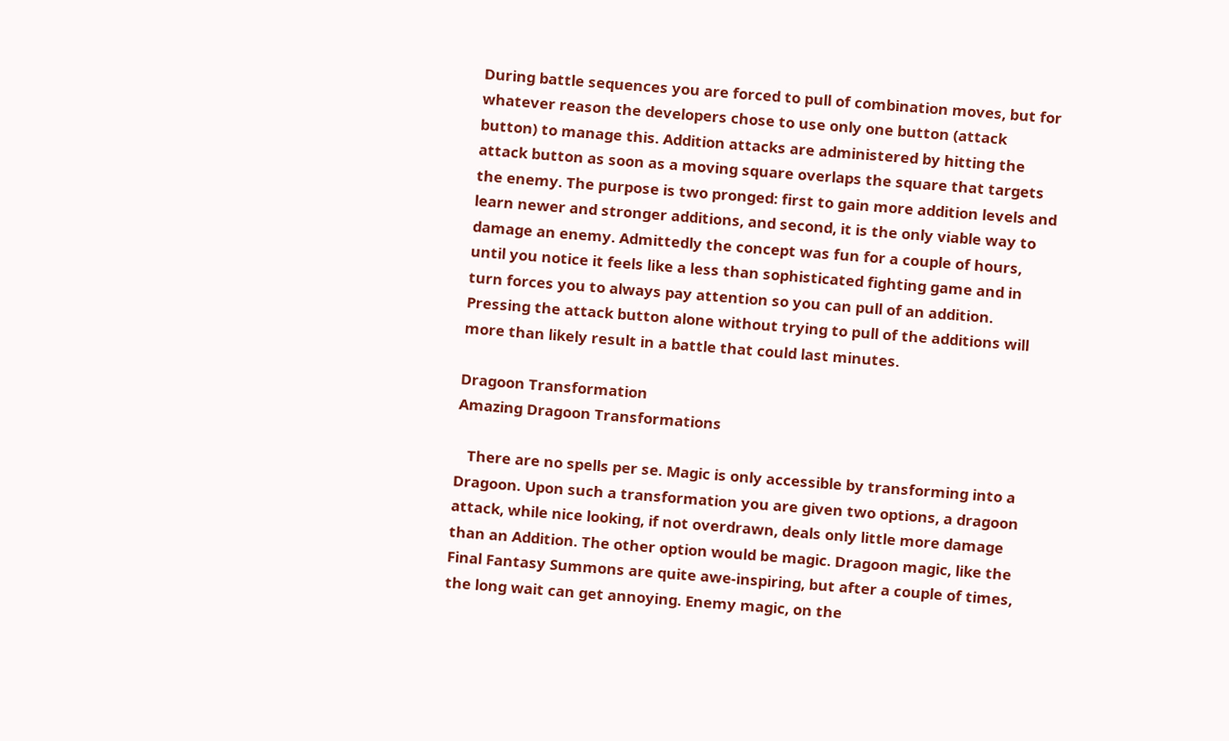During battle sequences you are forced to pull of combination moves, but for whatever reason the developers chose to use only one button (attack button) to manage this. Addition attacks are administered by hitting the attack button as soon as a moving square overlaps the square that targets the enemy. The purpose is two pronged: first to gain more addition levels and learn newer and stronger additions, and second, it is the only viable way to damage an enemy. Admittedly the concept was fun for a couple of hours, until you notice it feels like a less than sophisticated fighting game and in turn forces you to always pay attention so you can pull of an addition. Pressing the attack button alone without trying to pull of the additions will more than likely result in a battle that could last minutes.

Dragoon Transformation
Amazing Dragoon Transformations

   There are no spells per se. Magic is only accessible by transforming into a Dragoon. Upon such a transformation you are given two options, a dragoon attack, while nice looking, if not overdrawn, deals only little more damage than an Addition. The other option would be magic. Dragoon magic, like the Final Fantasy Summons are quite awe-inspiring, but after a couple of times, the long wait can get annoying. Enemy magic, on the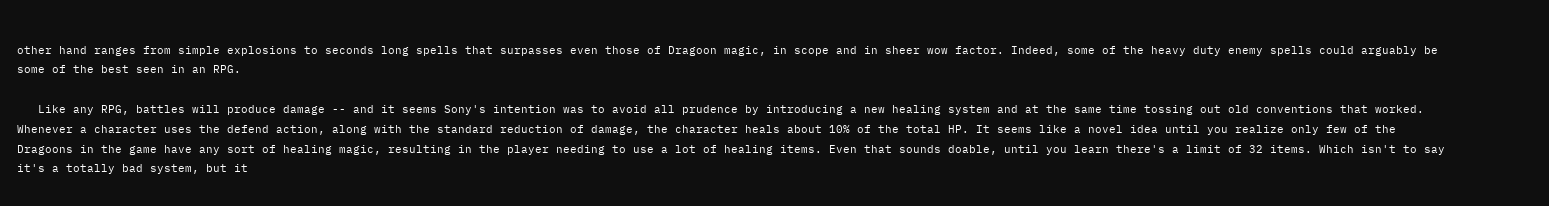other hand ranges from simple explosions to seconds long spells that surpasses even those of Dragoon magic, in scope and in sheer wow factor. Indeed, some of the heavy duty enemy spells could arguably be some of the best seen in an RPG.

   Like any RPG, battles will produce damage -- and it seems Sony's intention was to avoid all prudence by introducing a new healing system and at the same time tossing out old conventions that worked. Whenever a character uses the defend action, along with the standard reduction of damage, the character heals about 10% of the total HP. It seems like a novel idea until you realize only few of the Dragoons in the game have any sort of healing magic, resulting in the player needing to use a lot of healing items. Even that sounds doable, until you learn there's a limit of 32 items. Which isn't to say it's a totally bad system, but it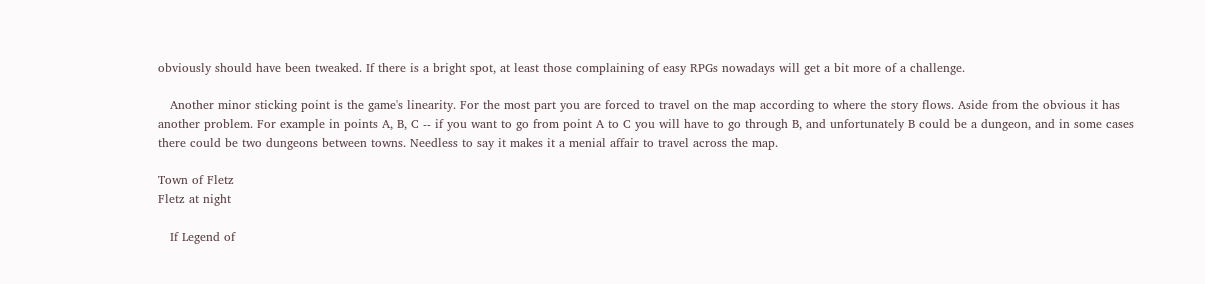obviously should have been tweaked. If there is a bright spot, at least those complaining of easy RPGs nowadays will get a bit more of a challenge.

   Another minor sticking point is the game's linearity. For the most part you are forced to travel on the map according to where the story flows. Aside from the obvious it has another problem. For example in points A, B, C -- if you want to go from point A to C you will have to go through B, and unfortunately B could be a dungeon, and in some cases there could be two dungeons between towns. Needless to say it makes it a menial affair to travel across the map.

Town of Fletz
Fletz at night

   If Legend of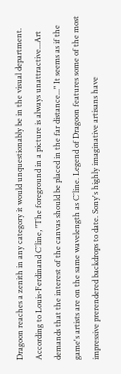Dragoon reaches a zenith in any category it would unquestionably be in the visual department. According to Louis-Ferdinand Cˇline, "The foreground in a picture is always unattractive...Art demands that the interest of the canvas should be placed in the far distance..." It seems as if the game's artists are on the same wavelength as Cˇline. Legend of Dragoon features some of the most impressive prerendered backdrops to date. Sony's highly imaginative artisans have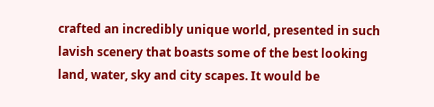crafted an incredibly unique world, presented in such lavish scenery that boasts some of the best looking land, water, sky and city scapes. It would be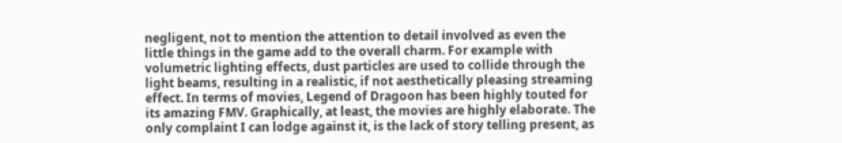negligent, not to mention the attention to detail involved as even the little things in the game add to the overall charm. For example with volumetric lighting effects, dust particles are used to collide through the light beams, resulting in a realistic, if not aesthetically pleasing streaming effect. In terms of movies, Legend of Dragoon has been highly touted for its amazing FMV. Graphically, at least, the movies are highly elaborate. The only complaint I can lodge against it, is the lack of story telling present, as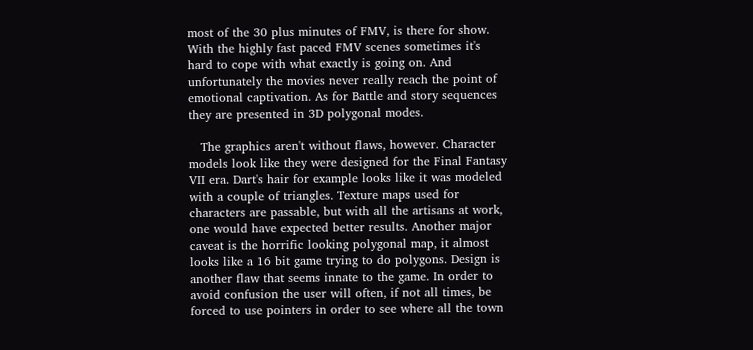most of the 30 plus minutes of FMV, is there for show. With the highly fast paced FMV scenes sometimes it's hard to cope with what exactly is going on. And unfortunately the movies never really reach the point of emotional captivation. As for Battle and story sequences they are presented in 3D polygonal modes.

   The graphics aren't without flaws, however. Character models look like they were designed for the Final Fantasy VII era. Dart's hair for example looks like it was modeled with a couple of triangles. Texture maps used for characters are passable, but with all the artisans at work, one would have expected better results. Another major caveat is the horrific looking polygonal map, it almost looks like a 16 bit game trying to do polygons. Design is another flaw that seems innate to the game. In order to avoid confusion the user will often, if not all times, be forced to use pointers in order to see where all the town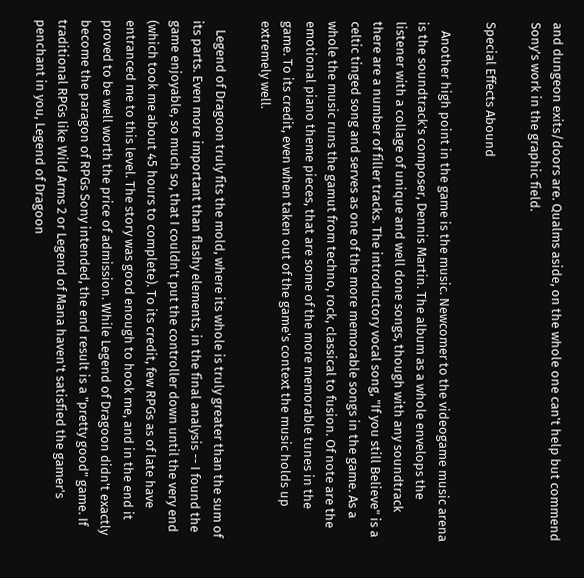and dungeon exits/doors are. Qualms aside, on the whole one can't help but commend Sony's work in the graphic field.

Special Effects Abound

   Another high point in the game is the music. Newcomer to the videogame music arena is the soundtrack's composer, Dennis Martin. The album as a whole envelops the listener with a collage of unique and well done songs, though with any soundtrack there are a number of filler tracks. The introductory vocal song, "If you still Believe" is a celtic tinged song and serves as one of the more memorable songs in the game. As a whole the music runs the gamut from techno, rock, classical to fusion. Of note are the emotional piano theme pieces, that are some of the more memorable tunes in the game. To its credit, even when taken out of the game's context the music holds up extremely well.

   Legend of Dragoon truly fits the mold, where its whole is truly greater than the sum of its parts. Even more important than flashy elements, in the final analysis -- I found the game enjoyable, so much so, that I couldn't put the controller down until the very end (which took me about 45 hours to complete). To its credit, few RPGs as of late have entranced me to this level. The story was good enough to hook me, and in the end it proved to be well worth the price of admission. While Legend of Dragoon didn't exactly become the paragon of RPGs Sony intended, the end result is a "pretty good" game. If traditional RPGs like Wild Arms 2 or Legend of Mana haven't satisfied the gamer's penchant in you, Legend of Dragoon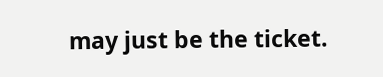may just be the ticket.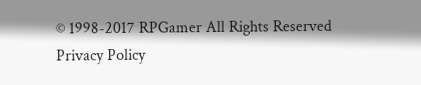© 1998-2017 RPGamer All Rights Reserved
Privacy Policy